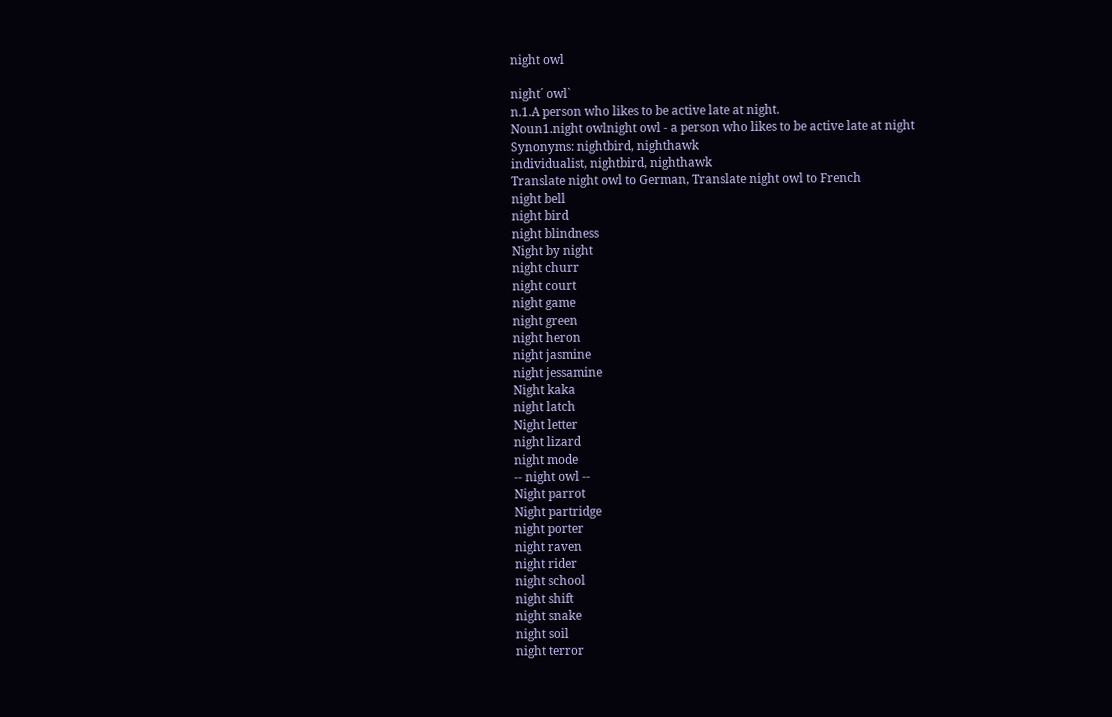night owl

night´ owl`
n.1.A person who likes to be active late at night.
Noun1.night owlnight owl - a person who likes to be active late at night
Synonyms: nightbird, nighthawk
individualist, nightbird, nighthawk
Translate night owl to German, Translate night owl to French
night bell
night bird
night blindness
Night by night
night churr
night court
night game
night green
night heron
night jasmine
night jessamine
Night kaka
night latch
Night letter
night lizard
night mode
-- night owl --
Night parrot
Night partridge
night porter
night raven
night rider
night school
night shift
night snake
night soil
night terror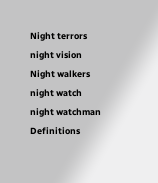Night terrors
night vision
Night walkers
night watch
night watchman
Definitions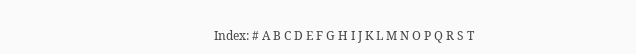Index: # A B C D E F G H I J K L M N O P Q R S T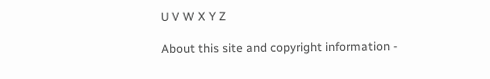U V W X Y Z

About this site and copyright information -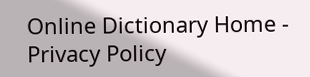Online Dictionary Home - Privacy Policy